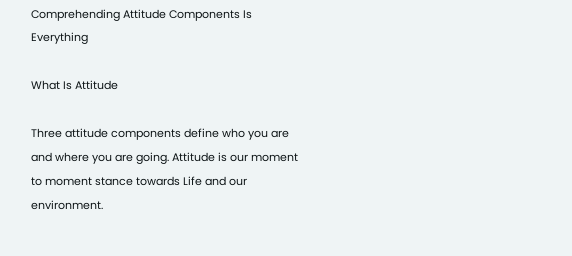Comprehending Attitude Components Is Everything

What Is Attitude

Three attitude components define who you are and where you are going. Attitude is our moment to moment stance towards Life and our environment.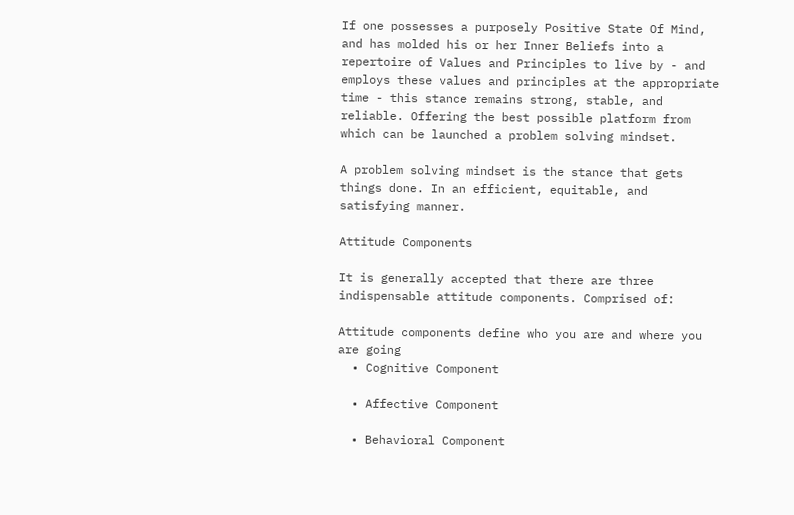If one possesses a purposely Positive State Of Mind, and has molded his or her Inner Beliefs into a repertoire of Values and Principles to live by - and employs these values and principles at the appropriate time - this stance remains strong, stable, and reliable. Offering the best possible platform from which can be launched a problem solving mindset.

A problem solving mindset is the stance that gets things done. In an efficient, equitable, and satisfying manner.

Attitude Components

It is generally accepted that there are three indispensable attitude components. Comprised of:

Attitude components define who you are and where you are going
  • Cognitive Component

  • Affective Component

  • Behavioral Component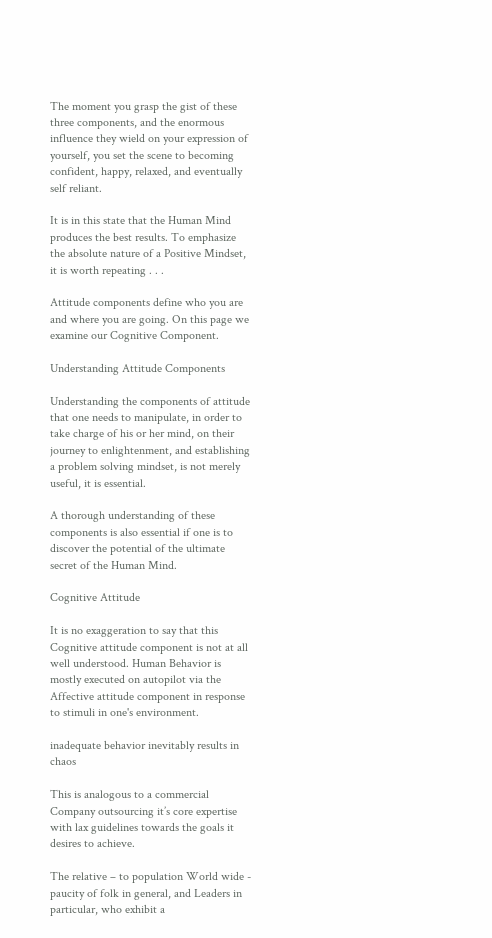The moment you grasp the gist of these three components, and the enormous influence they wield on your expression of yourself, you set the scene to becoming confident, happy, relaxed, and eventually self reliant.

It is in this state that the Human Mind produces the best results. To emphasize the absolute nature of a Positive Mindset, it is worth repeating . . .

Attitude components define who you are and where you are going. On this page we examine our Cognitive Component.

Understanding Attitude Components

Understanding the components of attitude that one needs to manipulate, in order to take charge of his or her mind, on their journey to enlightenment, and establishing a problem solving mindset, is not merely useful, it is essential.

A thorough understanding of these components is also essential if one is to discover the potential of the ultimate secret of the Human Mind.

Cognitive Attitude

It is no exaggeration to say that this Cognitive attitude component is not at all well understood. Human Behavior is mostly executed on autopilot via the Affective attitude component in response to stimuli in one's environment.

inadequate behavior inevitably results in chaos

This is analogous to a commercial Company outsourcing it’s core expertise with lax guidelines towards the goals it desires to achieve.

The relative – to population World wide - paucity of folk in general, and Leaders in particular, who exhibit a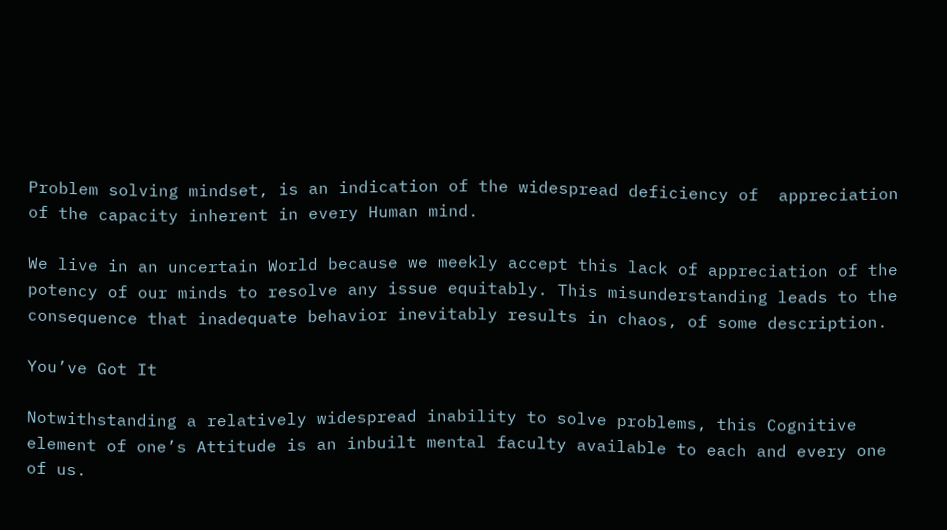Problem solving mindset, is an indication of the widespread deficiency of  appreciation of the capacity inherent in every Human mind.

We live in an uncertain World because we meekly accept this lack of appreciation of the potency of our minds to resolve any issue equitably. This misunderstanding leads to the consequence that inadequate behavior inevitably results in chaos, of some description.

You’ve Got It

Notwithstanding a relatively widespread inability to solve problems, this Cognitive element of one’s Attitude is an inbuilt mental faculty available to each and every one of us.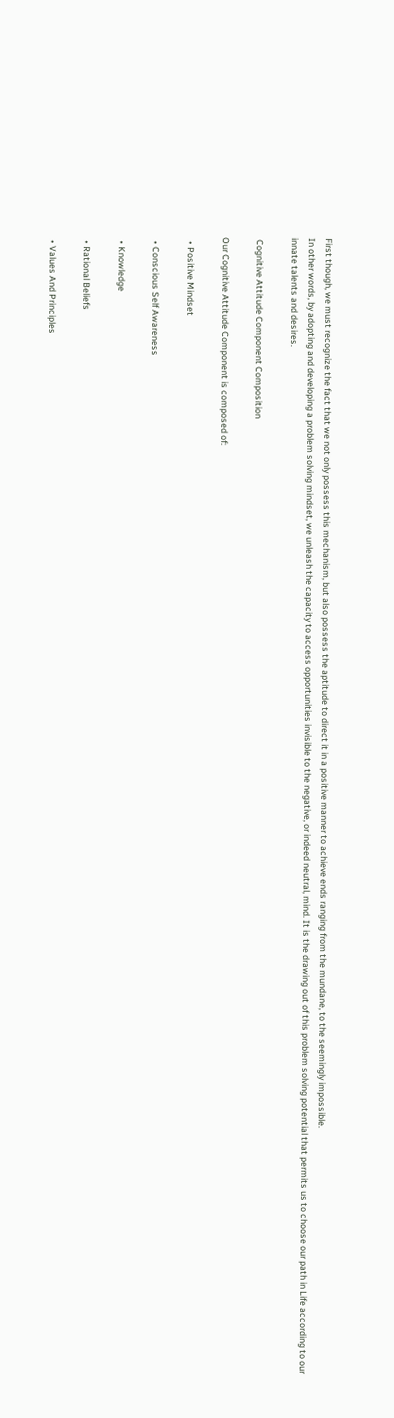First though, we must recognize the fact that we not only possess this mechanism, but also possess the aptitude to direct it in a positive manner to achieve ends ranging from the mundane, to the seemingly impossible.
In other words, by adopting and developing a problem solving mindset, we unleash the capacity to access opportunities invisible to the negative, or indeed neutral, mind. It is the drawing out of this problem solving potential that permits us to choose our path in Life according to our innate talents and desires.

 Cognitive Attitude Component Composition

Our Cognitive Attitude Component is composed of:

  • Positive Mindset

  • Conscious Self Awareness

  • Knowledge

  • Rational Beliefs

  • Values And Principles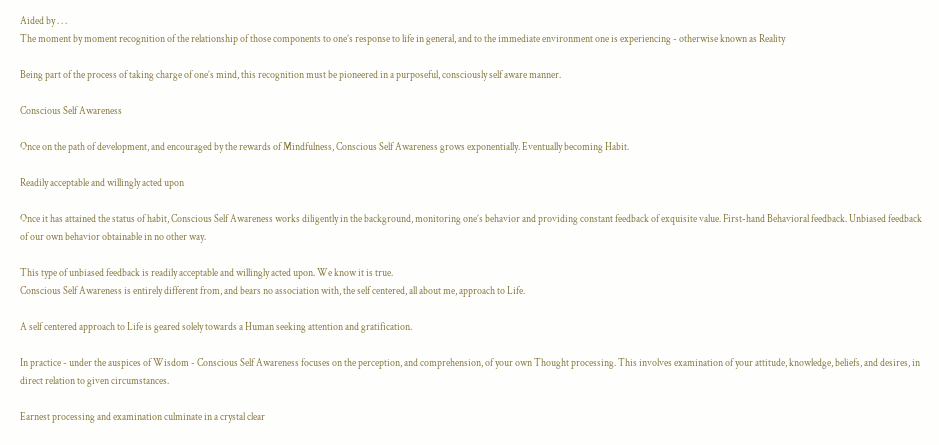Aided by . . .
The moment by moment recognition of the relationship of those components to one’s response to life in general, and to the immediate environment one is experiencing - otherwise known as Reality

Being part of the process of taking charge of one’s mind, this recognition must be pioneered in a purposeful, consciously self aware manner.

Conscious Self Awareness

Once on the path of development, and encouraged by the rewards of Mindfulness, Conscious Self Awareness grows exponentially. Eventually becoming Habit.

Readily acceptable and willingly acted upon

Once it has attained the status of habit, Conscious Self Awareness works diligently in the background, monitoring one’s behavior and providing constant feedback of exquisite value. First-hand Behavioral feedback. Unbiased feedback of our own behavior obtainable in no other way.

This type of unbiased feedback is readily acceptable and willingly acted upon. We know it is true.
Conscious Self Awareness is entirely different from, and bears no association with, the self centered, all about me, approach to Life.

A self centered approach to Life is geared solely towards a Human seeking attention and gratification.

In practice - under the auspices of Wisdom - Conscious Self Awareness focuses on the perception, and comprehension, of your own Thought processing. This involves examination of your attitude, knowledge, beliefs, and desires, in direct relation to given circumstances.

Earnest processing and examination culminate in a crystal clear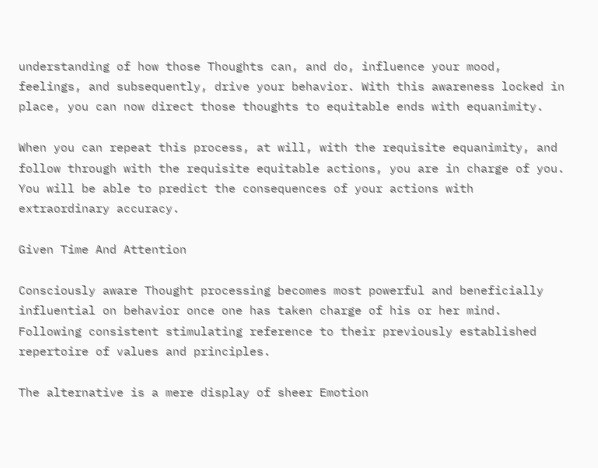understanding of how those Thoughts can, and do, influence your mood, feelings, and subsequently, drive your behavior. With this awareness locked in place, you can now direct those thoughts to equitable ends with equanimity.

When you can repeat this process, at will, with the requisite equanimity, and follow through with the requisite equitable actions, you are in charge of you. You will be able to predict the consequences of your actions with extraordinary accuracy.

Given Time And Attention

Consciously aware Thought processing becomes most powerful and beneficially influential on behavior once one has taken charge of his or her mind. Following consistent stimulating reference to their previously established repertoire of values and principles.

The alternative is a mere display of sheer Emotion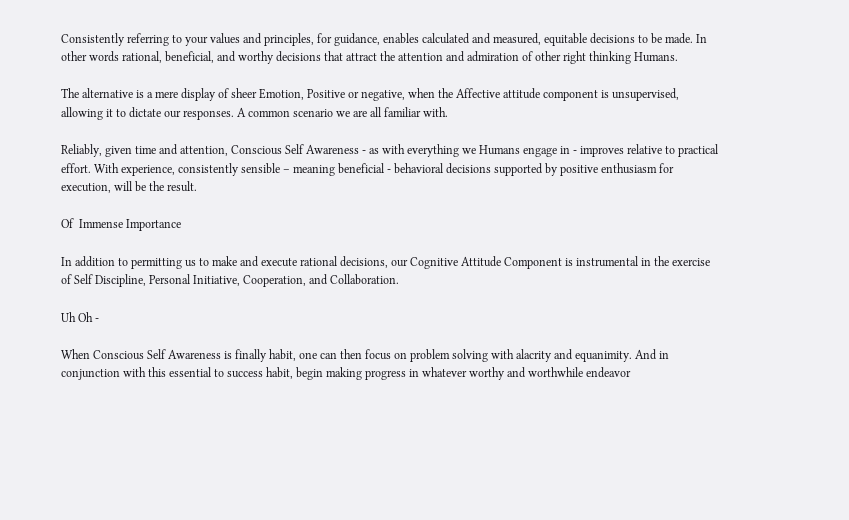Consistently referring to your values and principles, for guidance, enables calculated and measured, equitable decisions to be made. In other words rational, beneficial, and worthy decisions that attract the attention and admiration of other right thinking Humans.

The alternative is a mere display of sheer Emotion, Positive or negative, when the Affective attitude component is unsupervised, allowing it to dictate our responses. A common scenario we are all familiar with.

Reliably, given time and attention, Conscious Self Awareness - as with everything we Humans engage in - improves relative to practical effort. With experience, consistently sensible – meaning beneficial - behavioral decisions supported by positive enthusiasm for execution, will be the result.

Of  Immense Importance

In addition to permitting us to make and execute rational decisions, our Cognitive Attitude Component is instrumental in the exercise of Self Discipline, Personal Initiative, Cooperation, and Collaboration.

Uh Oh -

When Conscious Self Awareness is finally habit, one can then focus on problem solving with alacrity and equanimity. And in conjunction with this essential to success habit, begin making progress in whatever worthy and worthwhile endeavor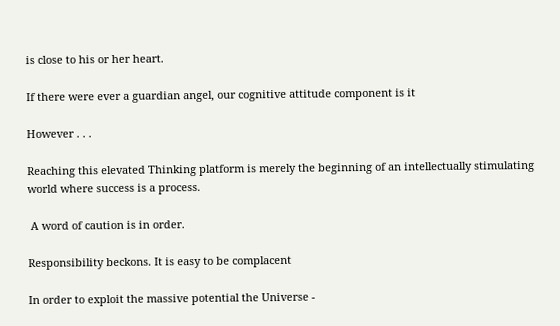is close to his or her heart.

If there were ever a guardian angel, our cognitive attitude component is it

However . . .

Reaching this elevated Thinking platform is merely the beginning of an intellectually stimulating world where success is a process.

 A word of caution is in order.

Responsibility beckons. It is easy to be complacent

In order to exploit the massive potential the Universe -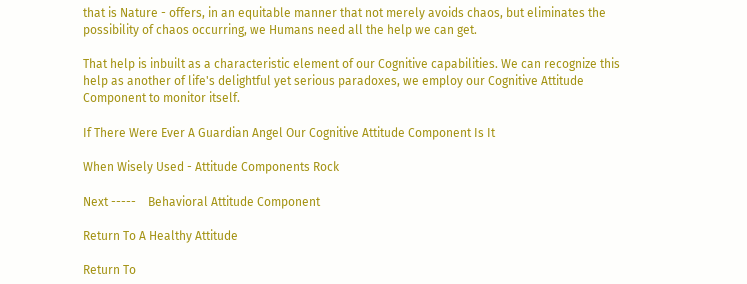that is Nature - offers, in an equitable manner that not merely avoids chaos, but eliminates the possibility of chaos occurring, we Humans need all the help we can get.

That help is inbuilt as a characteristic element of our Cognitive capabilities. We can recognize this help as another of life's delightful yet serious paradoxes, we employ our Cognitive Attitude Component to monitor itself.

If There Were Ever A Guardian Angel Our Cognitive Attitude Component Is It

When Wisely Used - Attitude Components Rock

Next -----    Behavioral Attitude Component

Return To A Healthy Attitude

Return To